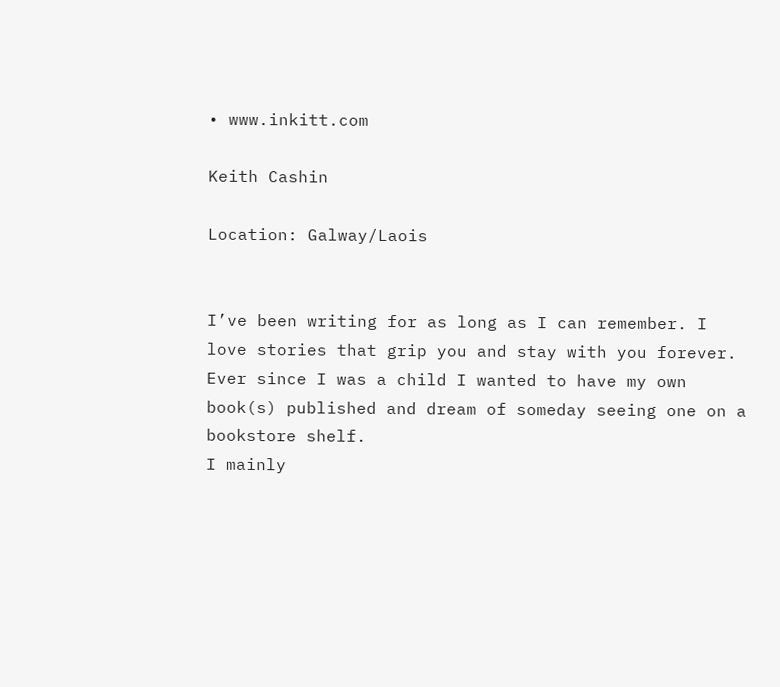• www.inkitt.com

Keith Cashin

Location: Galway/Laois


I’ve been writing for as long as I can remember. I love stories that grip you and stay with you forever. Ever since I was a child I wanted to have my own book(s) published and dream of someday seeing one on a bookstore shelf.
I mainly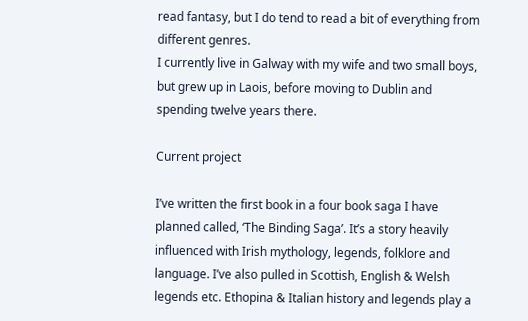read fantasy, but I do tend to read a bit of everything from different genres.
I currently live in Galway with my wife and two small boys, but grew up in Laois, before moving to Dublin and spending twelve years there.

Current project

I’ve written the first book in a four book saga I have planned called, ‘The Binding Saga’. It’s a story heavily influenced with Irish mythology, legends, folklore and language. I’ve also pulled in Scottish, English & Welsh legends etc. Ethopina & Italian history and legends play a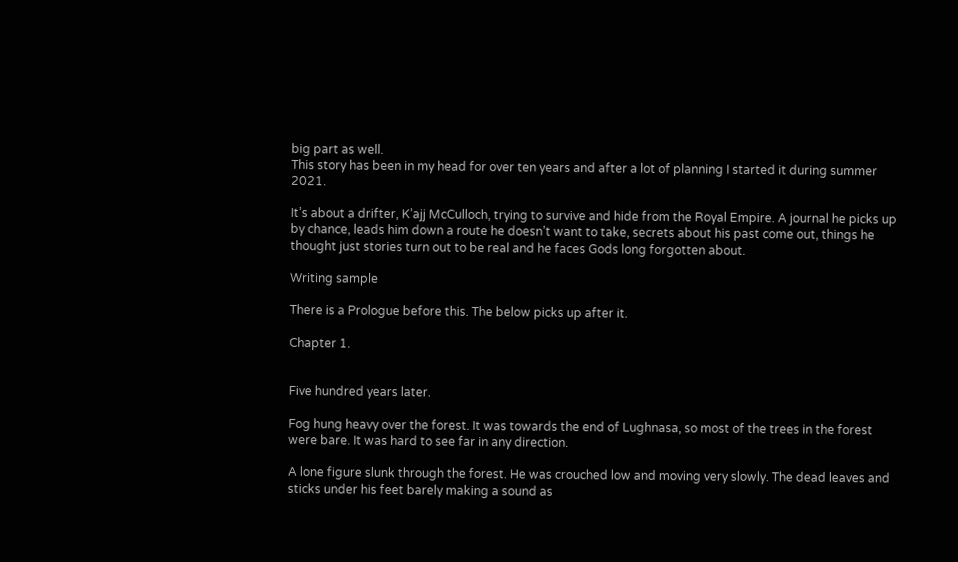big part as well.
This story has been in my head for over ten years and after a lot of planning I started it during summer 2021.

It’s about a drifter, K’ajj McCulloch, trying to survive and hide from the Royal Empire. A journal he picks up by chance, leads him down a route he doesn’t want to take, secrets about his past come out, things he thought just stories turn out to be real and he faces Gods long forgotten about.

Writing sample

There is a Prologue before this. The below picks up after it.

Chapter 1.


Five hundred years later.

Fog hung heavy over the forest. It was towards the end of Lughnasa, so most of the trees in the forest were bare. It was hard to see far in any direction.

A lone figure slunk through the forest. He was crouched low and moving very slowly. The dead leaves and sticks under his feet barely making a sound as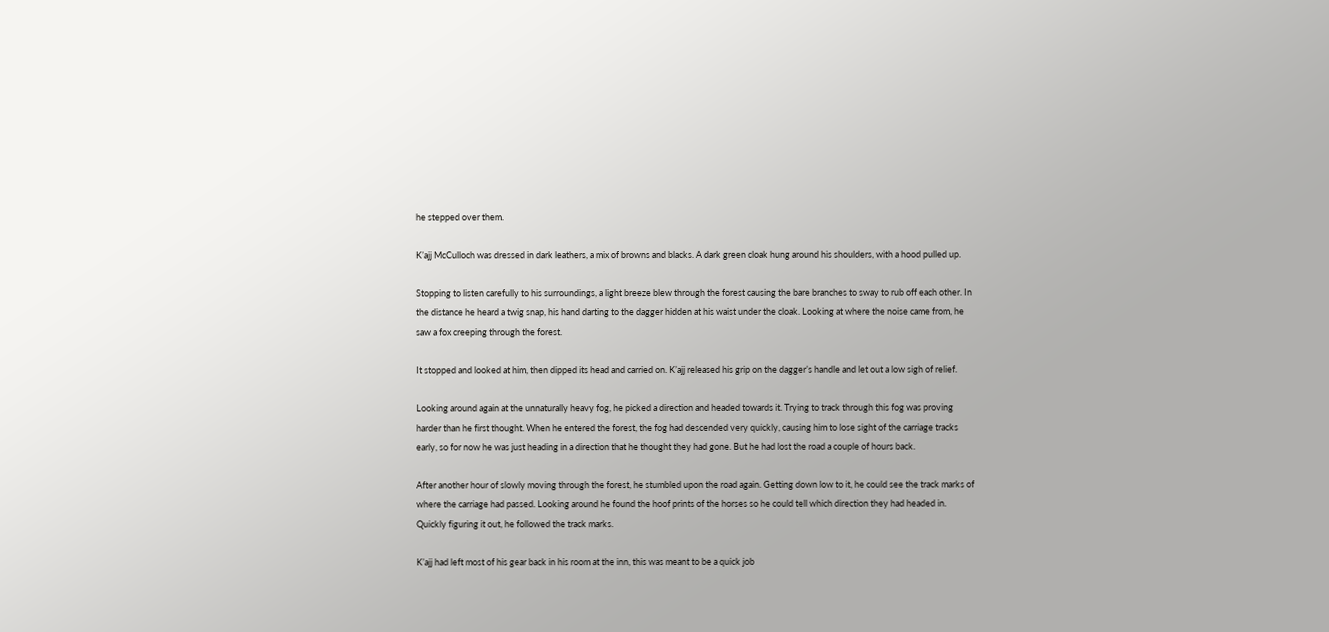he stepped over them.

K’ajj McCulloch was dressed in dark leathers, a mix of browns and blacks. A dark green cloak hung around his shoulders, with a hood pulled up.

Stopping to listen carefully to his surroundings, a light breeze blew through the forest causing the bare branches to sway to rub off each other. In the distance he heard a twig snap, his hand darting to the dagger hidden at his waist under the cloak. Looking at where the noise came from, he saw a fox creeping through the forest.

It stopped and looked at him, then dipped its head and carried on. K’ajj released his grip on the dagger’s handle and let out a low sigh of relief.

Looking around again at the unnaturally heavy fog, he picked a direction and headed towards it. Trying to track through this fog was proving harder than he first thought. When he entered the forest, the fog had descended very quickly, causing him to lose sight of the carriage tracks early, so for now he was just heading in a direction that he thought they had gone. But he had lost the road a couple of hours back.

After another hour of slowly moving through the forest, he stumbled upon the road again. Getting down low to it, he could see the track marks of where the carriage had passed. Looking around he found the hoof prints of the horses so he could tell which direction they had headed in. Quickly figuring it out, he followed the track marks.

K’ajj had left most of his gear back in his room at the inn, this was meant to be a quick job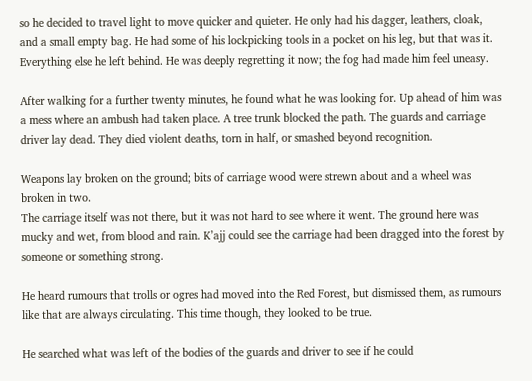so he decided to travel light to move quicker and quieter. He only had his dagger, leathers, cloak, and a small empty bag. He had some of his lockpicking tools in a pocket on his leg, but that was it. Everything else he left behind. He was deeply regretting it now; the fog had made him feel uneasy.

After walking for a further twenty minutes, he found what he was looking for. Up ahead of him was a mess where an ambush had taken place. A tree trunk blocked the path. The guards and carriage driver lay dead. They died violent deaths, torn in half, or smashed beyond recognition.

Weapons lay broken on the ground; bits of carriage wood were strewn about and a wheel was broken in two.
The carriage itself was not there, but it was not hard to see where it went. The ground here was mucky and wet, from blood and rain. K’ajj could see the carriage had been dragged into the forest by someone or something strong.

He heard rumours that trolls or ogres had moved into the Red Forest, but dismissed them, as rumours like that are always circulating. This time though, they looked to be true.

He searched what was left of the bodies of the guards and driver to see if he could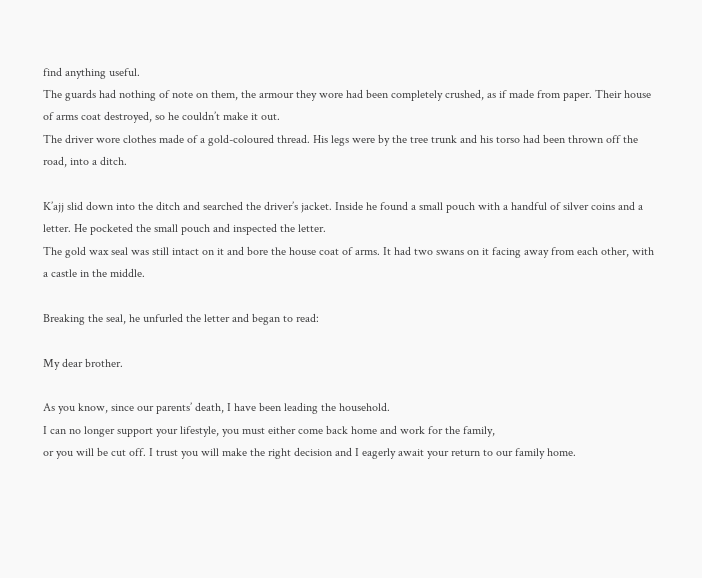find anything useful.
The guards had nothing of note on them, the armour they wore had been completely crushed, as if made from paper. Their house of arms coat destroyed, so he couldn’t make it out.
The driver wore clothes made of a gold-coloured thread. His legs were by the tree trunk and his torso had been thrown off the road, into a ditch.

K’ajj slid down into the ditch and searched the driver’s jacket. Inside he found a small pouch with a handful of silver coins and a letter. He pocketed the small pouch and inspected the letter.
The gold wax seal was still intact on it and bore the house coat of arms. It had two swans on it facing away from each other, with a castle in the middle.

Breaking the seal, he unfurled the letter and began to read:

My dear brother.

As you know, since our parents’ death, I have been leading the household.
I can no longer support your lifestyle, you must either come back home and work for the family,
or you will be cut off. I trust you will make the right decision and I eagerly await your return to our family home.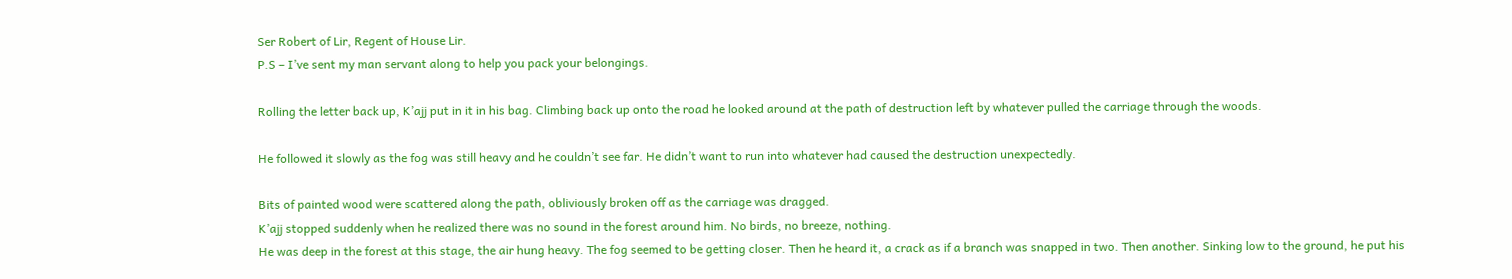Ser Robert of Lir, Regent of House Lir.
P.S – I’ve sent my man servant along to help you pack your belongings.

Rolling the letter back up, K’ajj put in it in his bag. Climbing back up onto the road he looked around at the path of destruction left by whatever pulled the carriage through the woods.

He followed it slowly as the fog was still heavy and he couldn’t see far. He didn’t want to run into whatever had caused the destruction unexpectedly.

Bits of painted wood were scattered along the path, obliviously broken off as the carriage was dragged.
K’ajj stopped suddenly when he realized there was no sound in the forest around him. No birds, no breeze, nothing.
He was deep in the forest at this stage, the air hung heavy. The fog seemed to be getting closer. Then he heard it, a crack as if a branch was snapped in two. Then another. Sinking low to the ground, he put his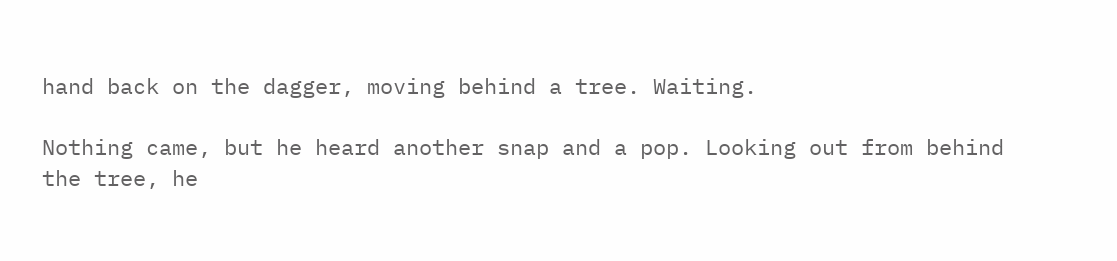hand back on the dagger, moving behind a tree. Waiting.

Nothing came, but he heard another snap and a pop. Looking out from behind the tree, he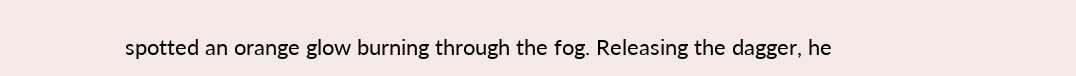spotted an orange glow burning through the fog. Releasing the dagger, he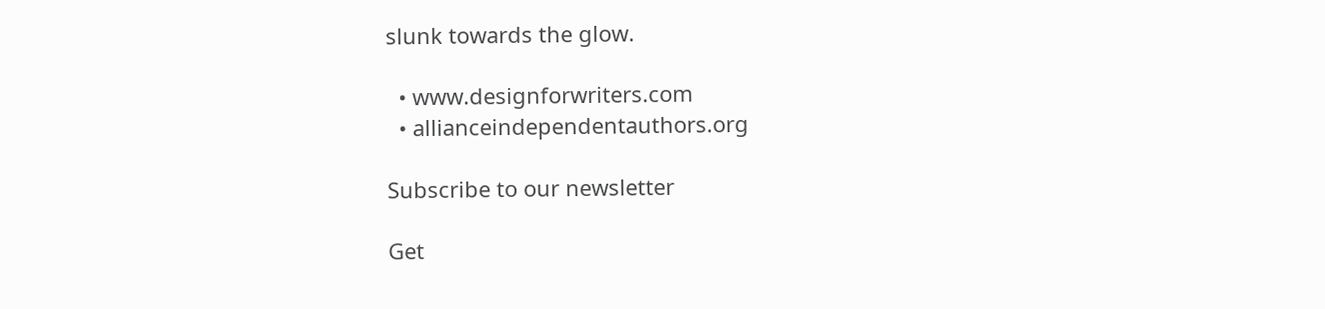slunk towards the glow.

  • www.designforwriters.com
  • allianceindependentauthors.org

Subscribe to our newsletter

Get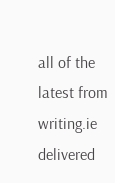all of the latest from writing.ie delivered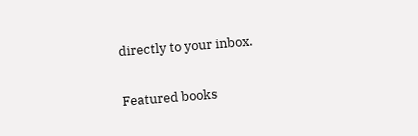directly to your inbox.

Featured books